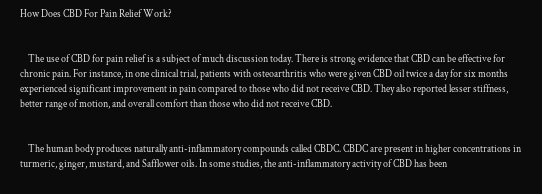How Does CBD For Pain Relief Work?


    The use of CBD for pain relief is a subject of much discussion today. There is strong evidence that CBD can be effective for chronic pain. For instance, in one clinical trial, patients with osteoarthritis who were given CBD oil twice a day for six months experienced significant improvement in pain compared to those who did not receive CBD. They also reported lesser stiffness, better range of motion, and overall comfort than those who did not receive CBD.


    The human body produces naturally anti-inflammatory compounds called CBDC. CBDC are present in higher concentrations in turmeric, ginger, mustard, and Safflower oils. In some studies, the anti-inflammatory activity of CBD has been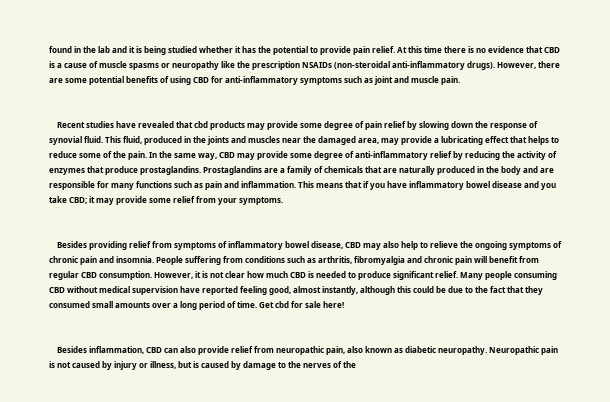found in the lab and it is being studied whether it has the potential to provide pain relief. At this time there is no evidence that CBD is a cause of muscle spasms or neuropathy like the prescription NSAIDs (non-steroidal anti-inflammatory drugs). However, there are some potential benefits of using CBD for anti-inflammatory symptoms such as joint and muscle pain.


    Recent studies have revealed that cbd products may provide some degree of pain relief by slowing down the response of synovial fluid. This fluid, produced in the joints and muscles near the damaged area, may provide a lubricating effect that helps to reduce some of the pain. In the same way, CBD may provide some degree of anti-inflammatory relief by reducing the activity of enzymes that produce prostaglandins. Prostaglandins are a family of chemicals that are naturally produced in the body and are responsible for many functions such as pain and inflammation. This means that if you have inflammatory bowel disease and you take CBD; it may provide some relief from your symptoms.


    Besides providing relief from symptoms of inflammatory bowel disease, CBD may also help to relieve the ongoing symptoms of chronic pain and insomnia. People suffering from conditions such as arthritis, fibromyalgia and chronic pain will benefit from regular CBD consumption. However, it is not clear how much CBD is needed to produce significant relief. Many people consuming CBD without medical supervision have reported feeling good, almost instantly, although this could be due to the fact that they consumed small amounts over a long period of time. Get cbd for sale here!


    Besides inflammation, CBD can also provide relief from neuropathic pain, also known as diabetic neuropathy. Neuropathic pain is not caused by injury or illness, but is caused by damage to the nerves of the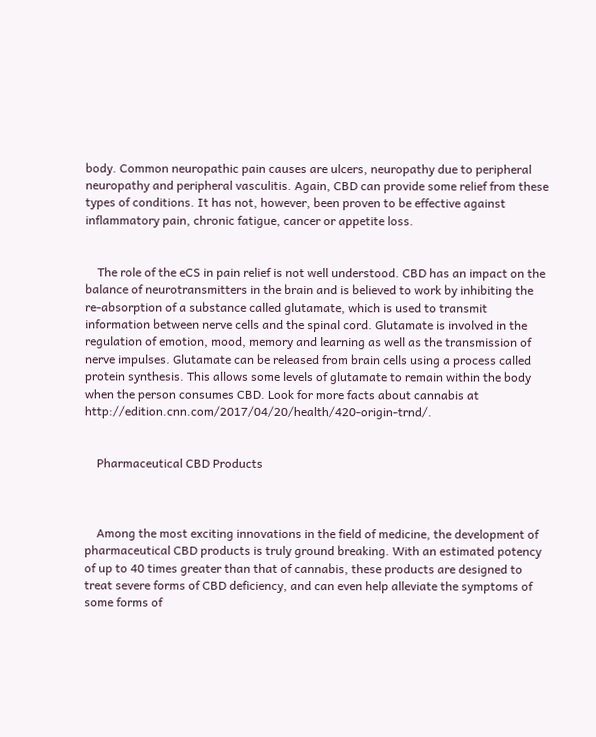body. Common neuropathic pain causes are ulcers, neuropathy due to peripheral neuropathy and peripheral vasculitis. Again, CBD can provide some relief from these types of conditions. It has not, however, been proven to be effective against inflammatory pain, chronic fatigue, cancer or appetite loss.


    The role of the eCS in pain relief is not well understood. CBD has an impact on the balance of neurotransmitters in the brain and is believed to work by inhibiting the re-absorption of a substance called glutamate, which is used to transmit information between nerve cells and the spinal cord. Glutamate is involved in the regulation of emotion, mood, memory and learning as well as the transmission of nerve impulses. Glutamate can be released from brain cells using a process called protein synthesis. This allows some levels of glutamate to remain within the body when the person consumes CBD. Look for more facts about cannabis at http://edition.cnn.com/2017/04/20/health/420-origin-trnd/.


    Pharmaceutical CBD Products



    Among the most exciting innovations in the field of medicine, the development of pharmaceutical CBD products is truly ground breaking. With an estimated potency of up to 40 times greater than that of cannabis, these products are designed to treat severe forms of CBD deficiency, and can even help alleviate the symptoms of some forms of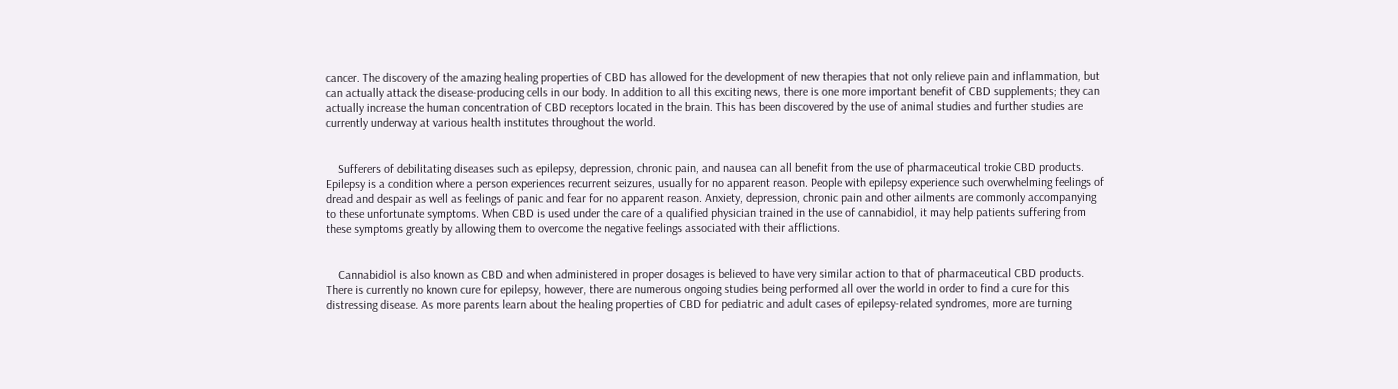cancer. The discovery of the amazing healing properties of CBD has allowed for the development of new therapies that not only relieve pain and inflammation, but can actually attack the disease-producing cells in our body. In addition to all this exciting news, there is one more important benefit of CBD supplements; they can actually increase the human concentration of CBD receptors located in the brain. This has been discovered by the use of animal studies and further studies are currently underway at various health institutes throughout the world.


    Sufferers of debilitating diseases such as epilepsy, depression, chronic pain, and nausea can all benefit from the use of pharmaceutical trokie CBD products. Epilepsy is a condition where a person experiences recurrent seizures, usually for no apparent reason. People with epilepsy experience such overwhelming feelings of dread and despair as well as feelings of panic and fear for no apparent reason. Anxiety, depression, chronic pain and other ailments are commonly accompanying to these unfortunate symptoms. When CBD is used under the care of a qualified physician trained in the use of cannabidiol, it may help patients suffering from these symptoms greatly by allowing them to overcome the negative feelings associated with their afflictions.


    Cannabidiol is also known as CBD and when administered in proper dosages is believed to have very similar action to that of pharmaceutical CBD products. There is currently no known cure for epilepsy, however, there are numerous ongoing studies being performed all over the world in order to find a cure for this distressing disease. As more parents learn about the healing properties of CBD for pediatric and adult cases of epilepsy-related syndromes, more are turning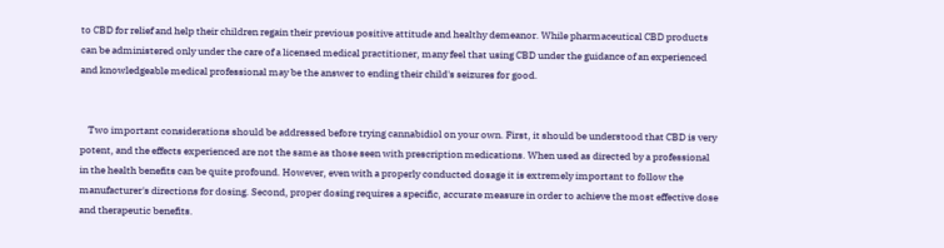to CBD for relief and help their children regain their previous positive attitude and healthy demeanor. While pharmaceutical CBD products can be administered only under the care of a licensed medical practitioner, many feel that using CBD under the guidance of an experienced and knowledgeable medical professional may be the answer to ending their child's seizures for good.


    Two important considerations should be addressed before trying cannabidiol on your own. First, it should be understood that CBD is very potent, and the effects experienced are not the same as those seen with prescription medications. When used as directed by a professional in the health benefits can be quite profound. However, even with a properly conducted dosage it is extremely important to follow the manufacturer's directions for dosing. Second, proper dosing requires a specific, accurate measure in order to achieve the most effective dose and therapeutic benefits.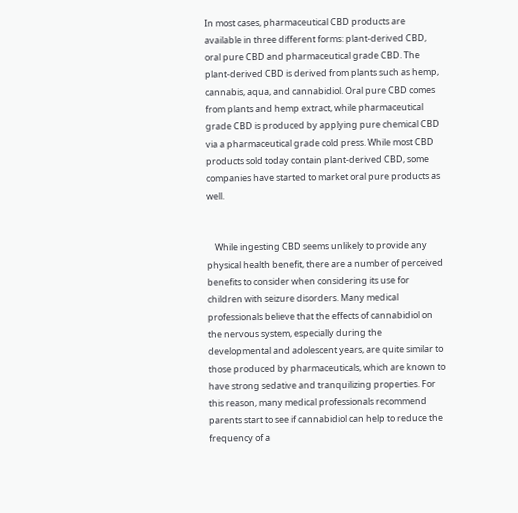In most cases, pharmaceutical CBD products are available in three different forms: plant-derived CBD, oral pure CBD and pharmaceutical grade CBD. The plant-derived CBD is derived from plants such as hemp, cannabis, aqua, and cannabidiol. Oral pure CBD comes from plants and hemp extract, while pharmaceutical grade CBD is produced by applying pure chemical CBD via a pharmaceutical grade cold press. While most CBD products sold today contain plant-derived CBD, some companies have started to market oral pure products as well.


    While ingesting CBD seems unlikely to provide any physical health benefit, there are a number of perceived benefits to consider when considering its use for children with seizure disorders. Many medical professionals believe that the effects of cannabidiol on the nervous system, especially during the developmental and adolescent years, are quite similar to those produced by pharmaceuticals, which are known to have strong sedative and tranquilizing properties. For this reason, many medical professionals recommend parents start to see if cannabidiol can help to reduce the frequency of a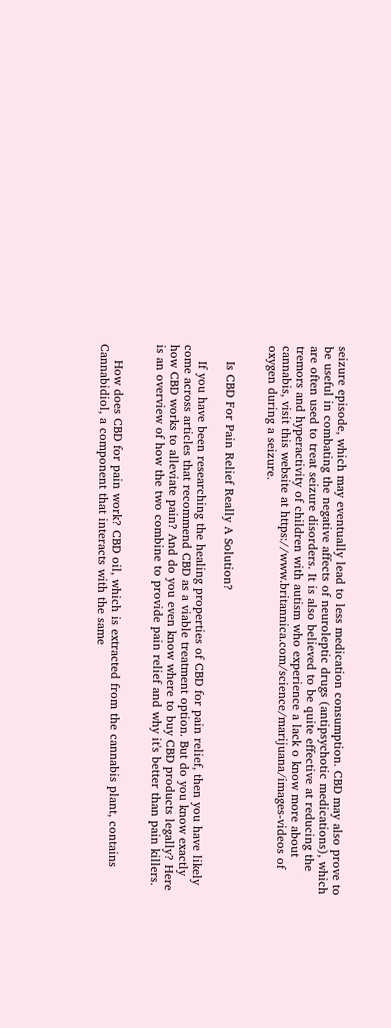seizure episode, which may eventually lead to less medication consumption. CBD may also prove to be useful in combating the negative affects of neuroleptic drugs (antipsychotic medications), which are often used to treat seizure disorders. It is also believed to be quite effective at reducing the tremors and hyperactivity of children with autism who experience a lack o know more about cannabis, visit this website at https://www.britannica.com/science/marijuana/images-videos of oxygen during a seizure.


    Is CBD For Pain Relief Really A Solution?

    If you have been researching the healing properties of CBD for pain relief, then you have likely come across articles that recommend CBD as a viable treatment option. But do you know exactly how CBD works to alleviate pain? And do you even know where to buy CBD products legally? Here is an overview of how the two combine to provide pain relief and why it's better than pain killers.


    How does CBD for pain work? CBD oil, which is extracted from the cannabis plant, contains Cannabidiol, a component that interacts with the same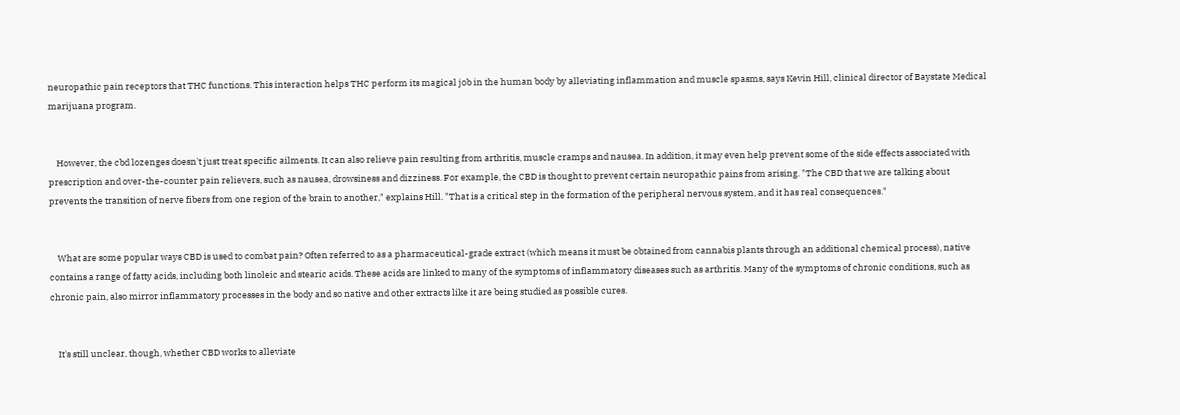neuropathic pain receptors that THC functions. This interaction helps THC perform its magical job in the human body by alleviating inflammation and muscle spasms, says Kevin Hill, clinical director of Baystate Medical marijuana program.


    However, the cbd lozenges doesn't just treat specific ailments. It can also relieve pain resulting from arthritis, muscle cramps and nausea. In addition, it may even help prevent some of the side effects associated with prescription and over-the-counter pain relievers, such as nausea, drowsiness and dizziness. For example, the CBD is thought to prevent certain neuropathic pains from arising. "The CBD that we are talking about prevents the transition of nerve fibers from one region of the brain to another," explains Hill. "That is a critical step in the formation of the peripheral nervous system, and it has real consequences."


    What are some popular ways CBD is used to combat pain? Often referred to as a pharmaceutical-grade extract (which means it must be obtained from cannabis plants through an additional chemical process), native contains a range of fatty acids, including both linoleic and stearic acids. These acids are linked to many of the symptoms of inflammatory diseases such as arthritis. Many of the symptoms of chronic conditions, such as chronic pain, also mirror inflammatory processes in the body and so native and other extracts like it are being studied as possible cures.


    It's still unclear, though, whether CBD works to alleviate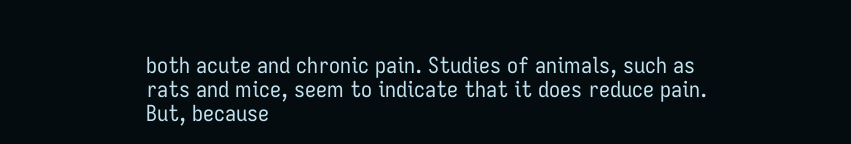both acute and chronic pain. Studies of animals, such as rats and mice, seem to indicate that it does reduce pain. But, because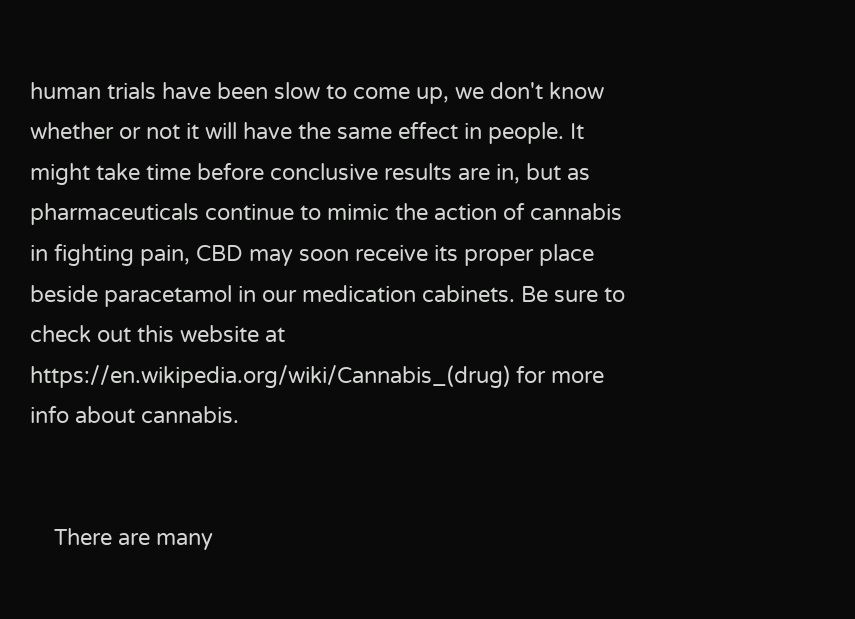human trials have been slow to come up, we don't know whether or not it will have the same effect in people. It might take time before conclusive results are in, but as pharmaceuticals continue to mimic the action of cannabis in fighting pain, CBD may soon receive its proper place beside paracetamol in our medication cabinets. Be sure to check out this website at https://en.wikipedia.org/wiki/Cannabis_(drug) for more info about cannabis.


    There are many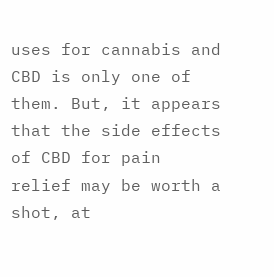uses for cannabis and CBD is only one of them. But, it appears that the side effects of CBD for pain relief may be worth a shot, at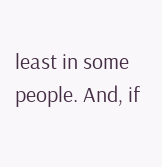least in some people. And, if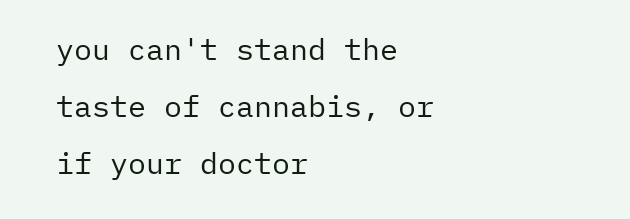you can't stand the taste of cannabis, or if your doctor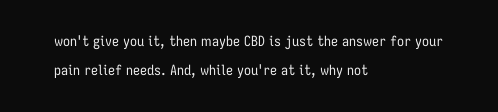won't give you it, then maybe CBD is just the answer for your pain relief needs. And, while you're at it, why not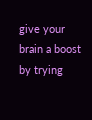give your brain a boost by trying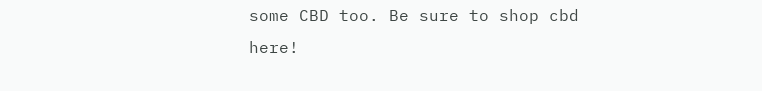some CBD too. Be sure to shop cbd here!